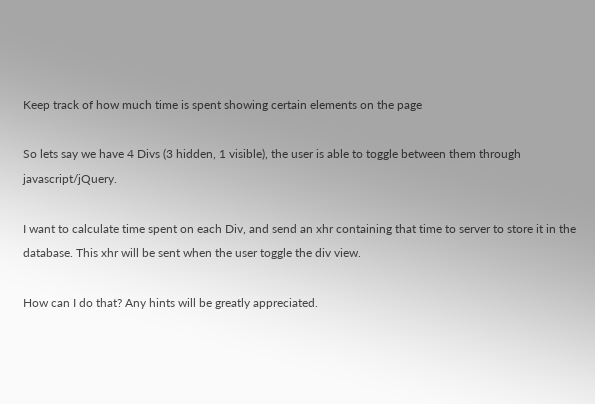Keep track of how much time is spent showing certain elements on the page

So lets say we have 4 Divs (3 hidden, 1 visible), the user is able to toggle between them through javascript/jQuery.

I want to calculate time spent on each Div, and send an xhr containing that time to server to store it in the database. This xhr will be sent when the user toggle the div view.

How can I do that? Any hints will be greatly appreciated.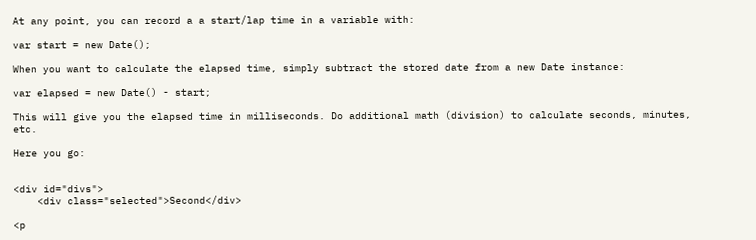At any point, you can record a a start/lap time in a variable with:

var start = new Date();

When you want to calculate the elapsed time, simply subtract the stored date from a new Date instance:

var elapsed = new Date() - start;

This will give you the elapsed time in milliseconds. Do additional math (division) to calculate seconds, minutes, etc.

Here you go:


<div id="divs">
    <div class="selected">Second</div>

<p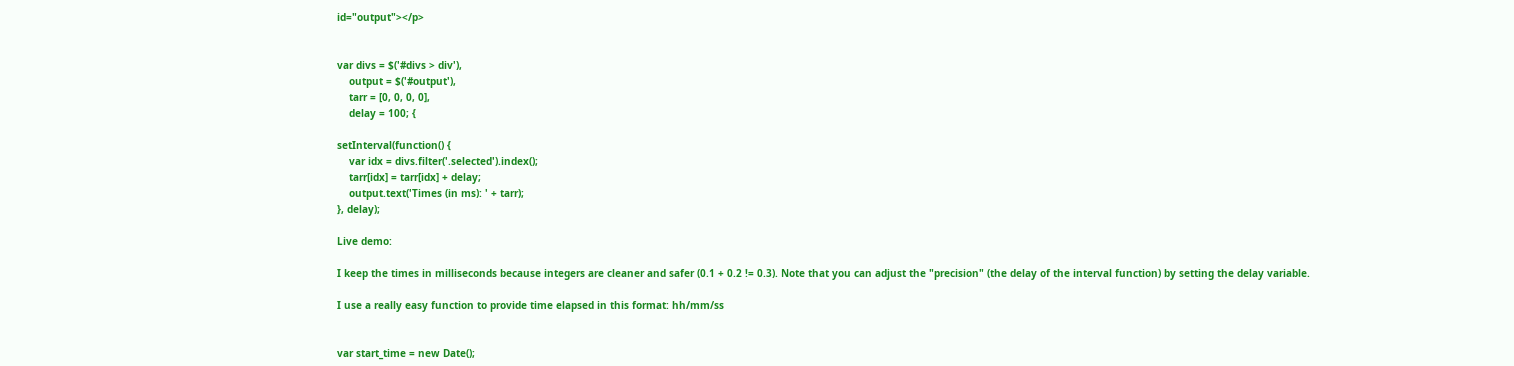id="output"></p>


var divs = $('#divs > div'),
    output = $('#output'),
    tarr = [0, 0, 0, 0],
    delay = 100; {

setInterval(function() {
    var idx = divs.filter('.selected').index();
    tarr[idx] = tarr[idx] + delay;
    output.text('Times (in ms): ' + tarr);
}, delay);

Live demo:

I keep the times in milliseconds because integers are cleaner and safer (0.1 + 0.2 != 0.3). Note that you can adjust the "precision" (the delay of the interval function) by setting the delay variable.

I use a really easy function to provide time elapsed in this format: hh/mm/ss


var start_time = new Date();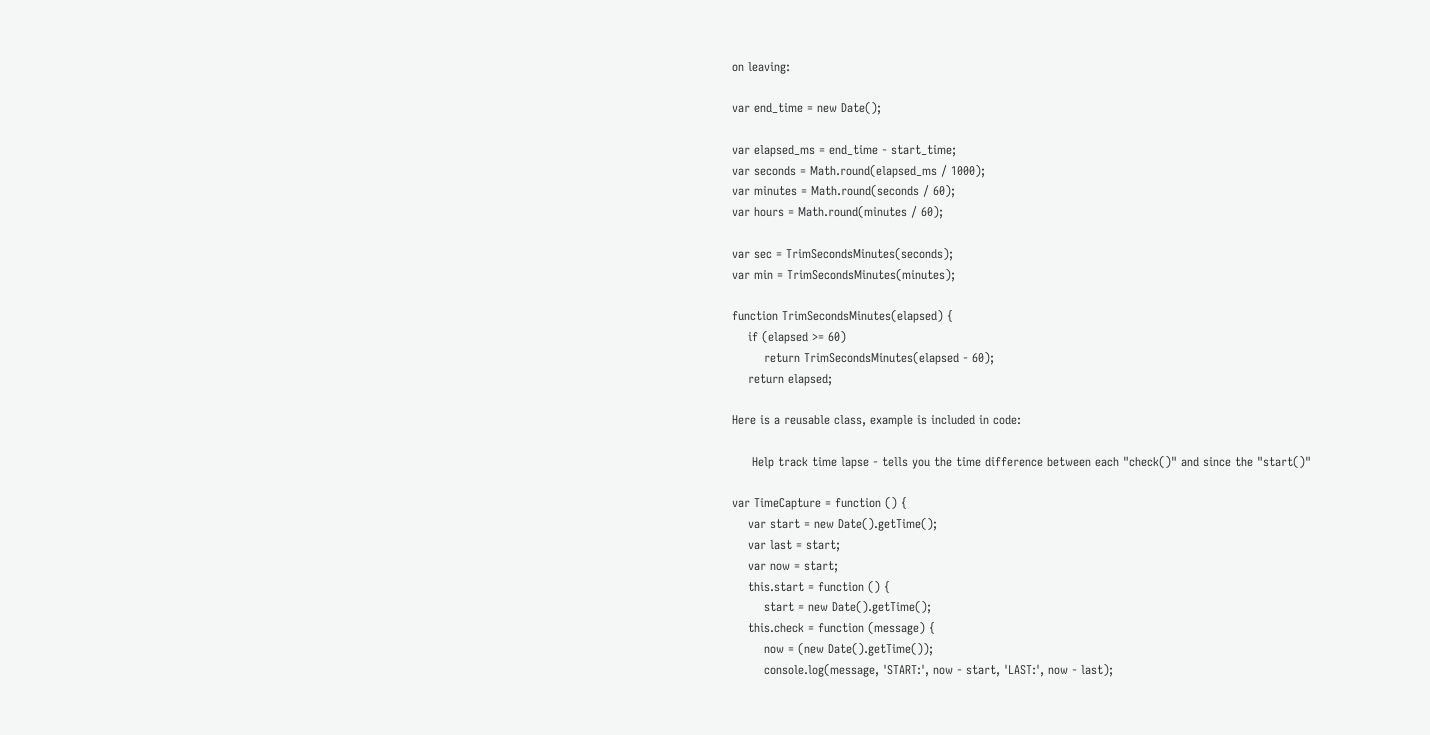on leaving:

var end_time = new Date();

var elapsed_ms = end_time - start_time;
var seconds = Math.round(elapsed_ms / 1000);
var minutes = Math.round(seconds / 60);
var hours = Math.round(minutes / 60);

var sec = TrimSecondsMinutes(seconds);
var min = TrimSecondsMinutes(minutes);

function TrimSecondsMinutes(elapsed) {
    if (elapsed >= 60)
        return TrimSecondsMinutes(elapsed - 60);
    return elapsed;

Here is a reusable class, example is included in code:

     Help track time lapse - tells you the time difference between each "check()" and since the "start()"

var TimeCapture = function () {
    var start = new Date().getTime();
    var last = start;
    var now = start;
    this.start = function () {
        start = new Date().getTime();
    this.check = function (message) {
        now = (new Date().getTime());
        console.log(message, 'START:', now - start, 'LAST:', now - last);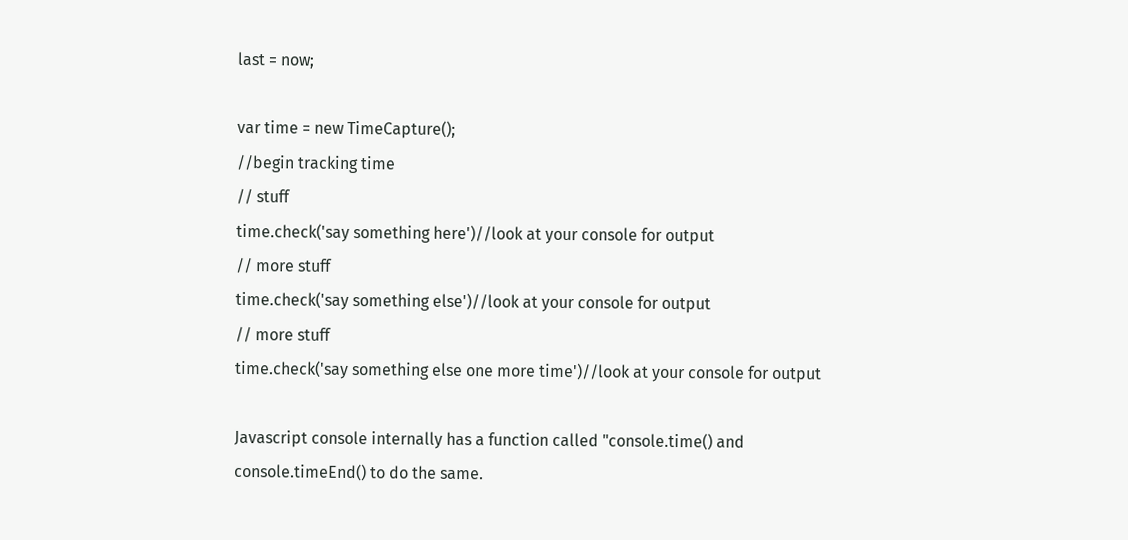last = now;

var time = new TimeCapture();
//begin tracking time
// stuff
time.check('say something here')//look at your console for output
// more stuff
time.check('say something else')//look at your console for output
// more stuff
time.check('say something else one more time')//look at your console for output

Javascript console internally has a function called "console.time() and console.timeEnd() to do the same.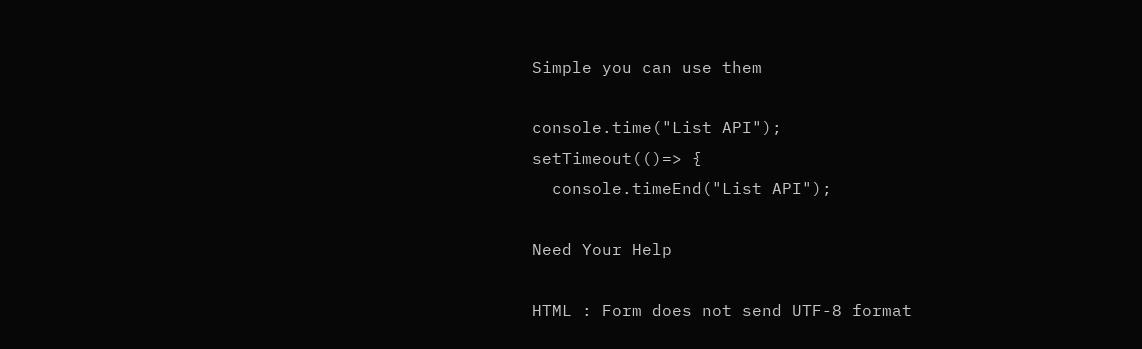Simple you can use them

console.time("List API");
setTimeout(()=> {
  console.timeEnd("List API");

Need Your Help

HTML : Form does not send UTF-8 format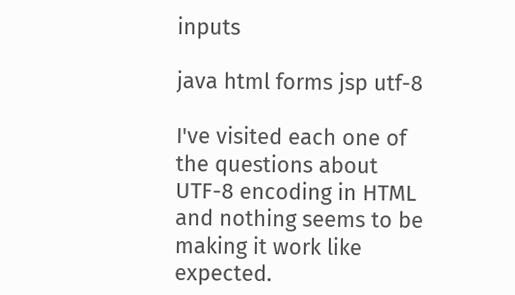inputs

java html forms jsp utf-8

I've visited each one of the questions about UTF-8 encoding in HTML and nothing seems to be making it work like expected.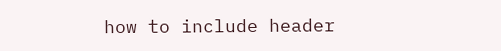how to include header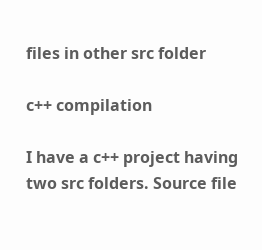files in other src folder

c++ compilation

I have a c++ project having two src folders. Source file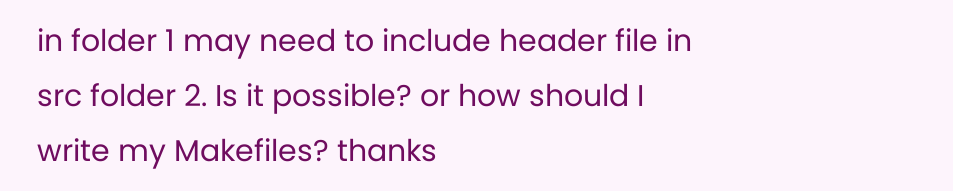in folder 1 may need to include header file in src folder 2. Is it possible? or how should I write my Makefiles? thanks